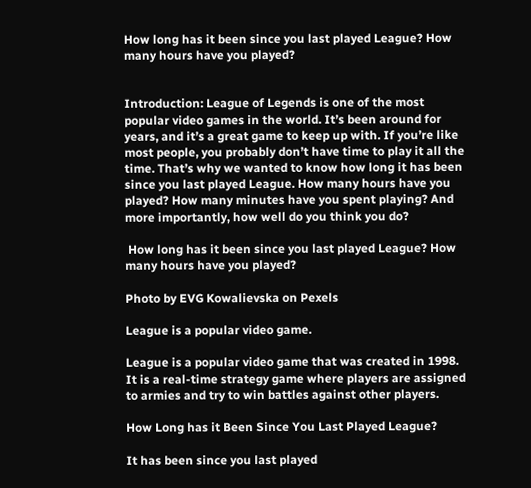How long has it been since you last played League? How many hours have you played?


Introduction: League of Legends is one of the most popular video games in the world. It’s been around for years, and it’s a great game to keep up with. If you’re like most people, you probably don’t have time to play it all the time. That’s why we wanted to know how long it has been since you last played League. How many hours have you played? How many minutes have you spent playing? And more importantly, how well do you think you do?

 How long has it been since you last played League? How many hours have you played?

Photo by EVG Kowalievska on Pexels

League is a popular video game.

League is a popular video game that was created in 1998. It is a real-time strategy game where players are assigned to armies and try to win battles against other players.

How Long has it Been Since You Last Played League?

It has been since you last played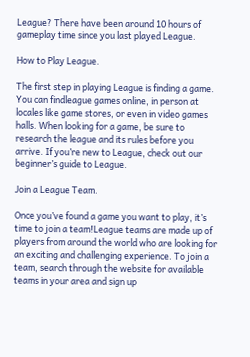League? There have been around 10 hours of gameplay time since you last played League.

How to Play League.

The first step in playing League is finding a game. You can findleague games online, in person at locales like game stores, or even in video games halls. When looking for a game, be sure to research the league and its rules before you arrive. If you’re new to League, check out our beginner’s guide to League.

Join a League Team.

Once you’ve found a game you want to play, it’s time to join a team!League teams are made up of players from around the world who are looking for an exciting and challenging experience. To join a team, search through the website for available teams in your area and sign up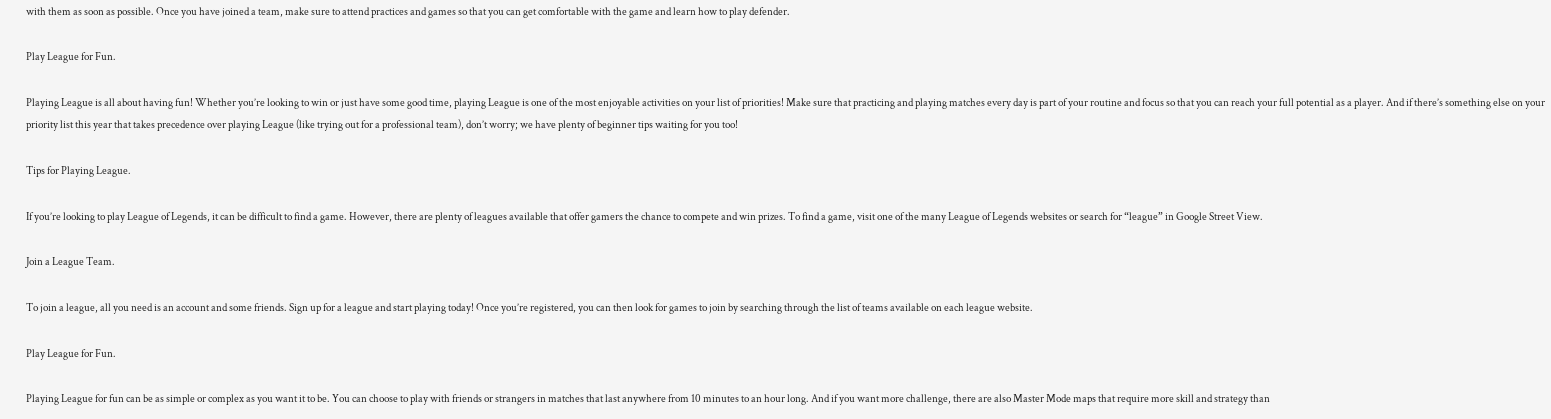with them as soon as possible. Once you have joined a team, make sure to attend practices and games so that you can get comfortable with the game and learn how to play defender.

Play League for Fun.

Playing League is all about having fun! Whether you’re looking to win or just have some good time, playing League is one of the most enjoyable activities on your list of priorities! Make sure that practicing and playing matches every day is part of your routine and focus so that you can reach your full potential as a player. And if there’s something else on your priority list this year that takes precedence over playing League (like trying out for a professional team), don’t worry; we have plenty of beginner tips waiting for you too!

Tips for Playing League.

If you’re looking to play League of Legends, it can be difficult to find a game. However, there are plenty of leagues available that offer gamers the chance to compete and win prizes. To find a game, visit one of the many League of Legends websites or search for “league” in Google Street View.

Join a League Team.

To join a league, all you need is an account and some friends. Sign up for a league and start playing today! Once you’re registered, you can then look for games to join by searching through the list of teams available on each league website.

Play League for Fun.

Playing League for fun can be as simple or complex as you want it to be. You can choose to play with friends or strangers in matches that last anywhere from 10 minutes to an hour long. And if you want more challenge, there are also Master Mode maps that require more skill and strategy than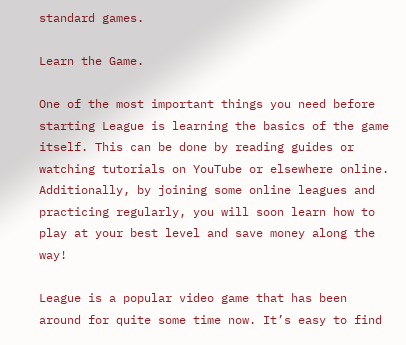standard games.

Learn the Game.

One of the most important things you need before starting League is learning the basics of the game itself. This can be done by reading guides or watching tutorials on YouTube or elsewhere online. Additionally, by joining some online leagues and practicing regularly, you will soon learn how to play at your best level and save money along the way!

League is a popular video game that has been around for quite some time now. It’s easy to find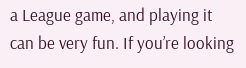a League game, and playing it can be very fun. If you’re looking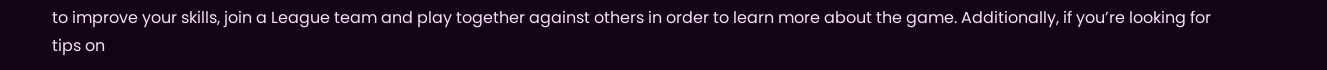to improve your skills, join a League team and play together against others in order to learn more about the game. Additionally, if you’re looking for tips on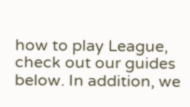how to play League, check out our guides below. In addition, we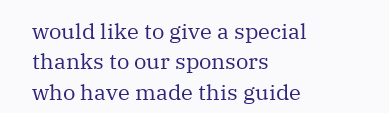would like to give a special thanks to our sponsors who have made this guide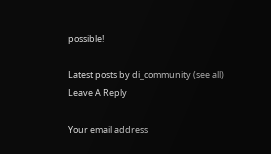possible!

Latest posts by di_community (see all)
Leave A Reply

Your email address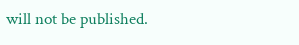will not be published.